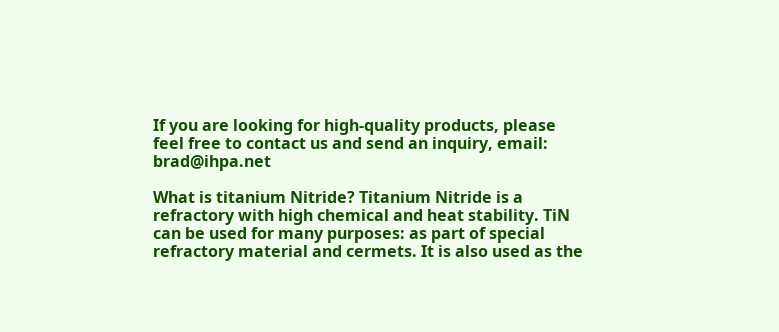If you are looking for high-quality products, please feel free to contact us and send an inquiry, email: brad@ihpa.net

What is titanium Nitride? Titanium Nitride is a refractory with high chemical and heat stability. TiN can be used for many purposes: as part of special refractory material and cermets. It is also used as the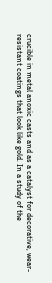crucible in metal anoxic casts and as a catalyst for decorative, wear-resistant coatings that look like gold. In a study of the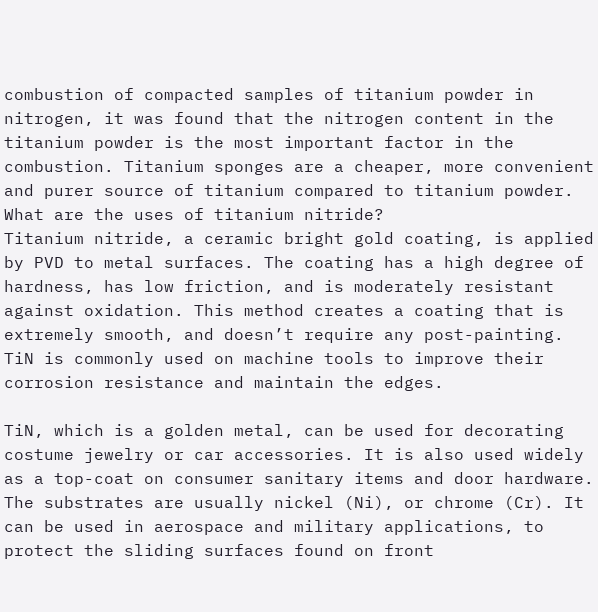combustion of compacted samples of titanium powder in nitrogen, it was found that the nitrogen content in the titanium powder is the most important factor in the combustion. Titanium sponges are a cheaper, more convenient and purer source of titanium compared to titanium powder.
What are the uses of titanium nitride?
Titanium nitride, a ceramic bright gold coating, is applied by PVD to metal surfaces. The coating has a high degree of hardness, has low friction, and is moderately resistant against oxidation. This method creates a coating that is extremely smooth, and doesn’t require any post-painting.
TiN is commonly used on machine tools to improve their corrosion resistance and maintain the edges.

TiN, which is a golden metal, can be used for decorating costume jewelry or car accessories. It is also used widely as a top-coat on consumer sanitary items and door hardware. The substrates are usually nickel (Ni), or chrome (Cr). It can be used in aerospace and military applications, to protect the sliding surfaces found on front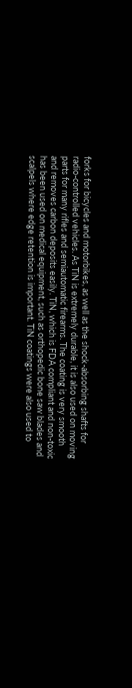forks for bicycles and motorbikes, as well as the shock-absorbing shafts for radio-controlled vehicles. As TiN is extremely durable, it is also used on moving parts for many rifles and semiautomatic firearms. The coating is very smooth and removes carbon deposits easily. TiN, which is FDA compliant and non-toxic has been used on medical equipment, such as orthopedic bone saw blades and scalpels where edge retention is important. TiN coatings were also used to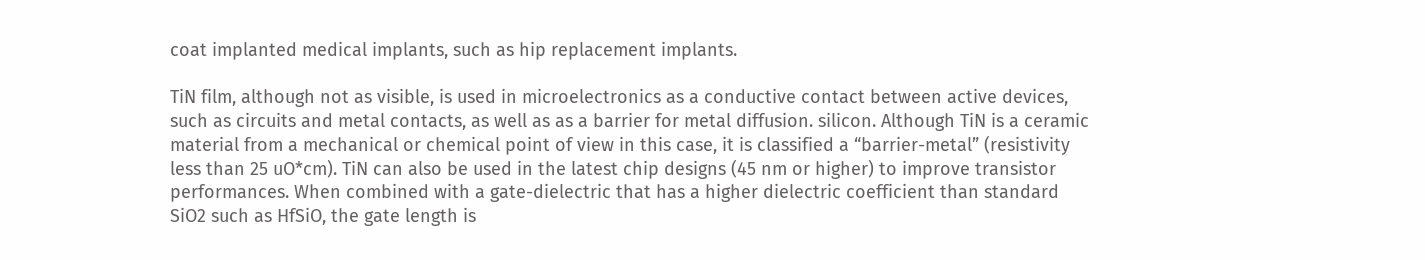coat implanted medical implants, such as hip replacement implants.

TiN film, although not as visible, is used in microelectronics as a conductive contact between active devices, such as circuits and metal contacts, as well as as a barrier for metal diffusion. silicon. Although TiN is a ceramic material from a mechanical or chemical point of view in this case, it is classified a “barrier-metal” (resistivity less than 25 uO*cm). TiN can also be used in the latest chip designs (45 nm or higher) to improve transistor performances. When combined with a gate-dielectric that has a higher dielectric coefficient than standard SiO2 such as HfSiO, the gate length is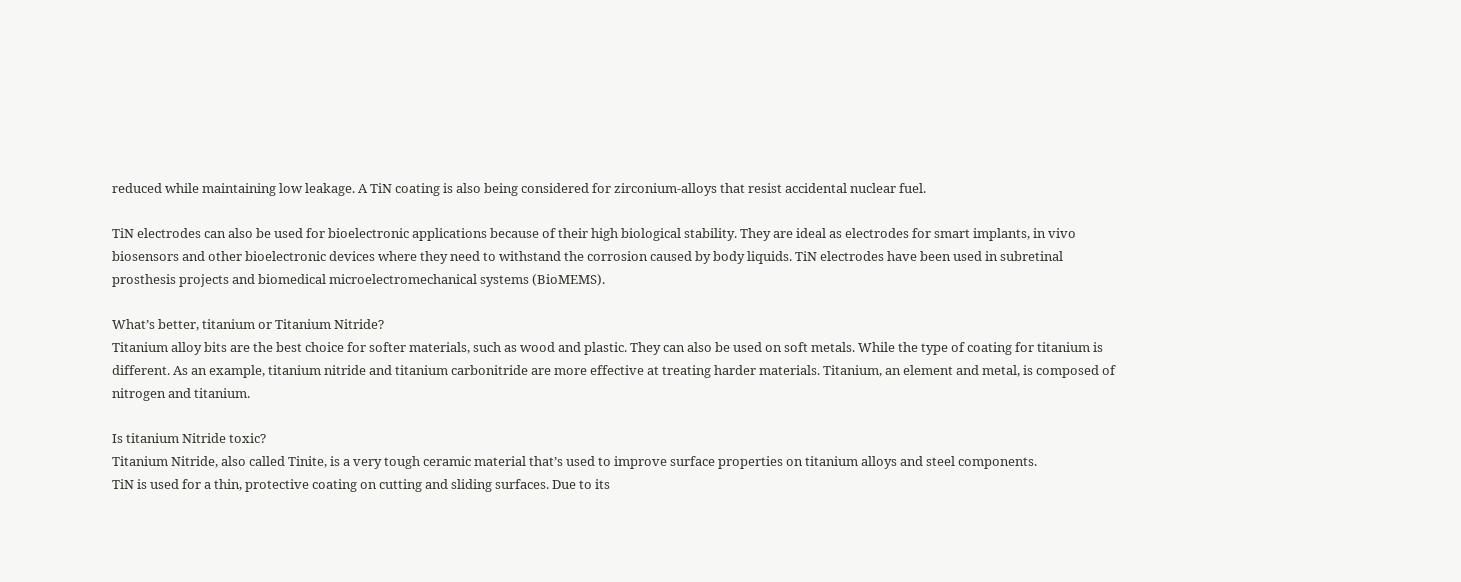reduced while maintaining low leakage. A TiN coating is also being considered for zirconium-alloys that resist accidental nuclear fuel.

TiN electrodes can also be used for bioelectronic applications because of their high biological stability. They are ideal as electrodes for smart implants, in vivo biosensors and other bioelectronic devices where they need to withstand the corrosion caused by body liquids. TiN electrodes have been used in subretinal prosthesis projects and biomedical microelectromechanical systems (BioMEMS).

What’s better, titanium or Titanium Nitride?
Titanium alloy bits are the best choice for softer materials, such as wood and plastic. They can also be used on soft metals. While the type of coating for titanium is different. As an example, titanium nitride and titanium carbonitride are more effective at treating harder materials. Titanium, an element and metal, is composed of nitrogen and titanium.

Is titanium Nitride toxic?
Titanium Nitride, also called Tinite, is a very tough ceramic material that’s used to improve surface properties on titanium alloys and steel components.
TiN is used for a thin, protective coating on cutting and sliding surfaces. Due to its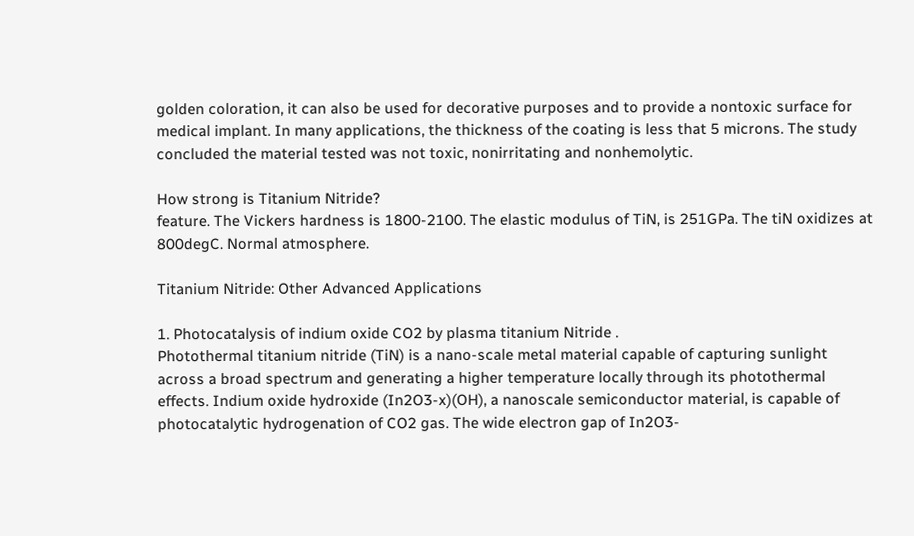golden coloration, it can also be used for decorative purposes and to provide a nontoxic surface for medical implant. In many applications, the thickness of the coating is less that 5 microns. The study concluded the material tested was not toxic, nonirritating and nonhemolytic.

How strong is Titanium Nitride?
feature. The Vickers hardness is 1800-2100. The elastic modulus of TiN, is 251GPa. The tiN oxidizes at 800degC. Normal atmosphere.

Titanium Nitride: Other Advanced Applications

1. Photocatalysis of indium oxide CO2 by plasma titanium Nitride .
Photothermal titanium nitride (TiN) is a nano-scale metal material capable of capturing sunlight across a broad spectrum and generating a higher temperature locally through its photothermal effects. Indium oxide hydroxide (In2O3-x)(OH), a nanoscale semiconductor material, is capable of photocatalytic hydrogenation of CO2 gas. The wide electron gap of In2O3-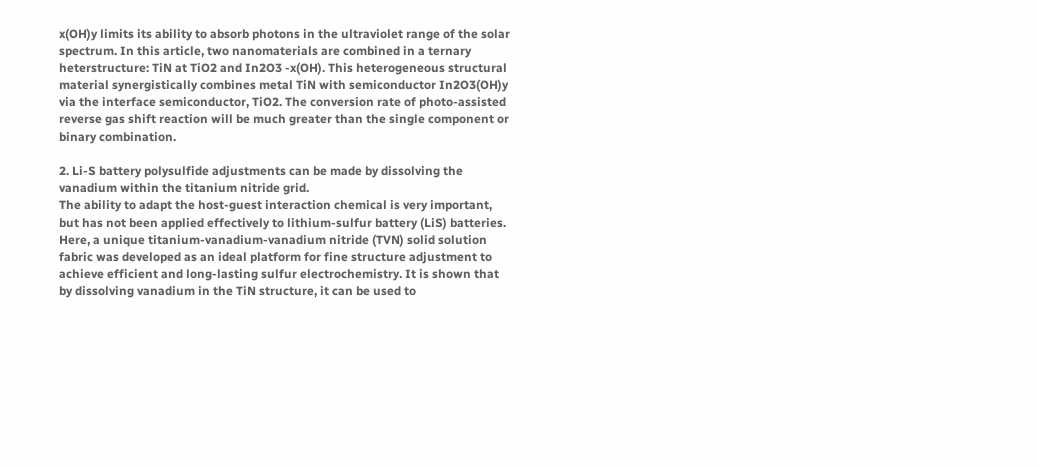x(OH)y limits its ability to absorb photons in the ultraviolet range of the solar spectrum. In this article, two nanomaterials are combined in a ternary heterstructure: TiN at TiO2 and In2O3 -x(OH). This heterogeneous structural material synergistically combines metal TiN with semiconductor In2O3(OH)y via the interface semiconductor, TiO2. The conversion rate of photo-assisted reverse gas shift reaction will be much greater than the single component or binary combination.

2. Li-S battery polysulfide adjustments can be made by dissolving the vanadium within the titanium nitride grid.
The ability to adapt the host-guest interaction chemical is very important, but has not been applied effectively to lithium-sulfur battery (LiS) batteries. Here, a unique titanium-vanadium-vanadium nitride (TVN) solid solution fabric was developed as an ideal platform for fine structure adjustment to achieve efficient and long-lasting sulfur electrochemistry. It is shown that by dissolving vanadium in the TiN structure, it can be used to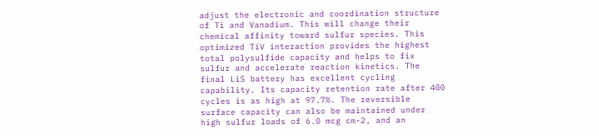adjust the electronic and coordination structure of Ti and Vanadium. This will change their chemical affinity toward sulfur species. This optimized TiV interaction provides the highest total polysulfide capacity and helps to fix sulfur and accelerate reaction kinetics. The final LiS battery has excellent cycling capability. Its capacity retention rate after 400 cycles is as high at 97.7%. The reversible surface capacity can also be maintained under high sulfur loads of 6.0 mcg cm-2, and an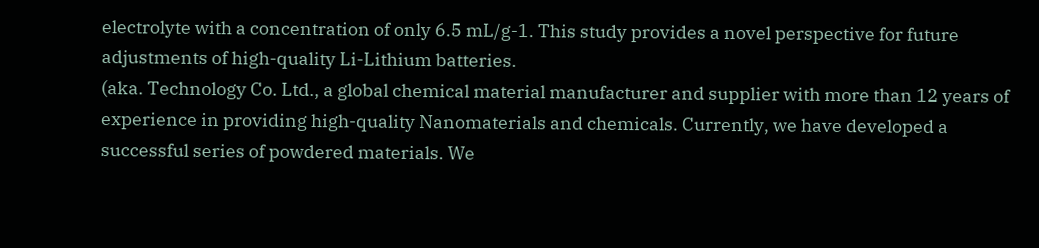electrolyte with a concentration of only 6.5 mL/g-1. This study provides a novel perspective for future adjustments of high-quality Li-Lithium batteries.
(aka. Technology Co. Ltd., a global chemical material manufacturer and supplier with more than 12 years of experience in providing high-quality Nanomaterials and chemicals. Currently, we have developed a successful series of powdered materials. We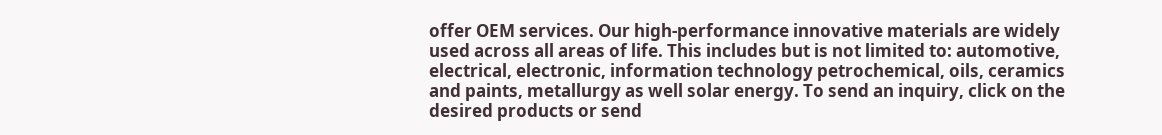offer OEM services. Our high-performance innovative materials are widely used across all areas of life. This includes but is not limited to: automotive, electrical, electronic, information technology petrochemical, oils, ceramics and paints, metallurgy as well solar energy. To send an inquiry, click on the desired products or send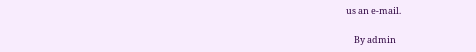us an e-mail.

    By admin